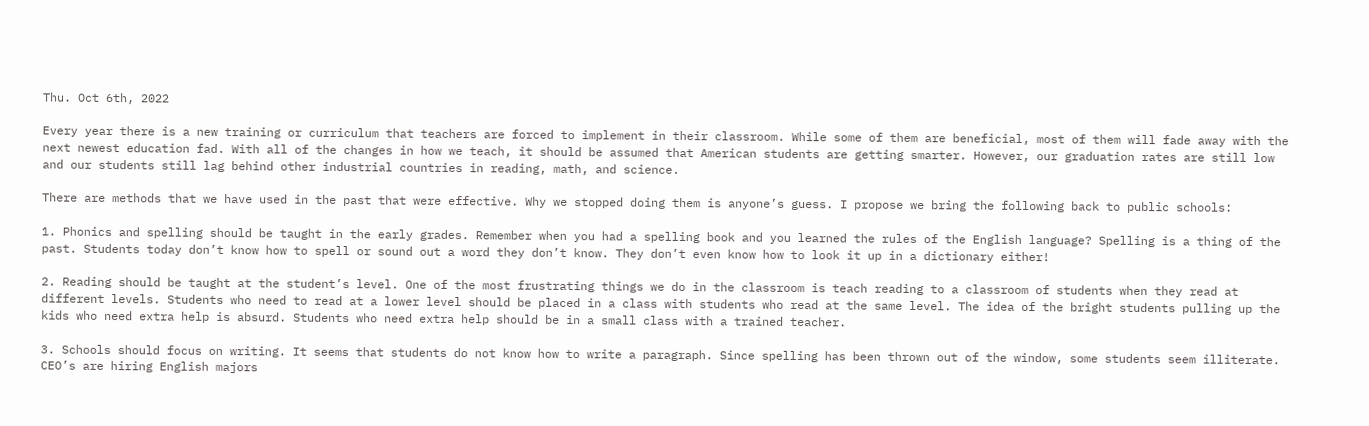Thu. Oct 6th, 2022

Every year there is a new training or curriculum that teachers are forced to implement in their classroom. While some of them are beneficial, most of them will fade away with the next newest education fad. With all of the changes in how we teach, it should be assumed that American students are getting smarter. However, our graduation rates are still low and our students still lag behind other industrial countries in reading, math, and science.

There are methods that we have used in the past that were effective. Why we stopped doing them is anyone’s guess. I propose we bring the following back to public schools:

1. Phonics and spelling should be taught in the early grades. Remember when you had a spelling book and you learned the rules of the English language? Spelling is a thing of the past. Students today don’t know how to spell or sound out a word they don’t know. They don’t even know how to look it up in a dictionary either!

2. Reading should be taught at the student’s level. One of the most frustrating things we do in the classroom is teach reading to a classroom of students when they read at different levels. Students who need to read at a lower level should be placed in a class with students who read at the same level. The idea of the bright students pulling up the kids who need extra help is absurd. Students who need extra help should be in a small class with a trained teacher.

3. Schools should focus on writing. It seems that students do not know how to write a paragraph. Since spelling has been thrown out of the window, some students seem illiterate. CEO’s are hiring English majors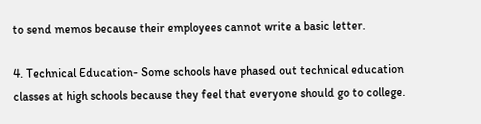to send memos because their employees cannot write a basic letter.

4. Technical Education- Some schools have phased out technical education classes at high schools because they feel that everyone should go to college.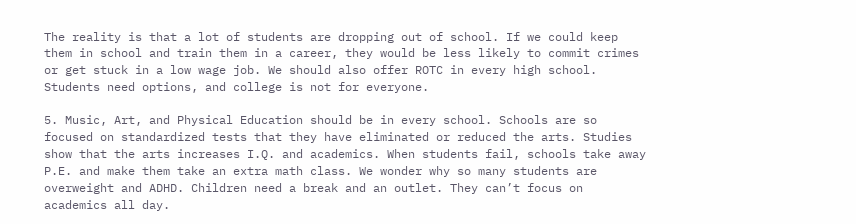The reality is that a lot of students are dropping out of school. If we could keep them in school and train them in a career, they would be less likely to commit crimes or get stuck in a low wage job. We should also offer ROTC in every high school. Students need options, and college is not for everyone.

5. Music, Art, and Physical Education should be in every school. Schools are so focused on standardized tests that they have eliminated or reduced the arts. Studies show that the arts increases I.Q. and academics. When students fail, schools take away P.E. and make them take an extra math class. We wonder why so many students are overweight and ADHD. Children need a break and an outlet. They can’t focus on academics all day.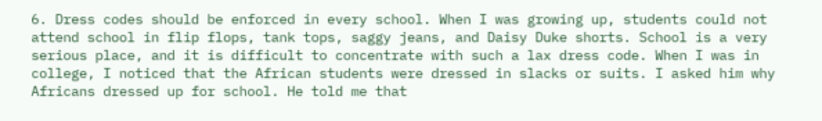6. Dress codes should be enforced in every school. When I was growing up, students could not attend school in flip flops, tank tops, saggy jeans, and Daisy Duke shorts. School is a very serious place, and it is difficult to concentrate with such a lax dress code. When I was in college, I noticed that the African students were dressed in slacks or suits. I asked him why Africans dressed up for school. He told me that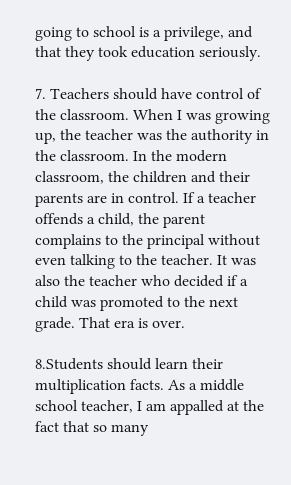going to school is a privilege, and that they took education seriously.

7. Teachers should have control of the classroom. When I was growing up, the teacher was the authority in the classroom. In the modern classroom, the children and their parents are in control. If a teacher offends a child, the parent complains to the principal without even talking to the teacher. It was also the teacher who decided if a child was promoted to the next grade. That era is over.

8.Students should learn their multiplication facts. As a middle school teacher, I am appalled at the fact that so many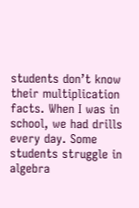students don’t know their multiplication facts. When I was in school, we had drills every day. Some students struggle in algebra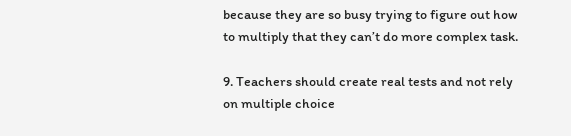because they are so busy trying to figure out how to multiply that they can’t do more complex task.

9. Teachers should create real tests and not rely on multiple choice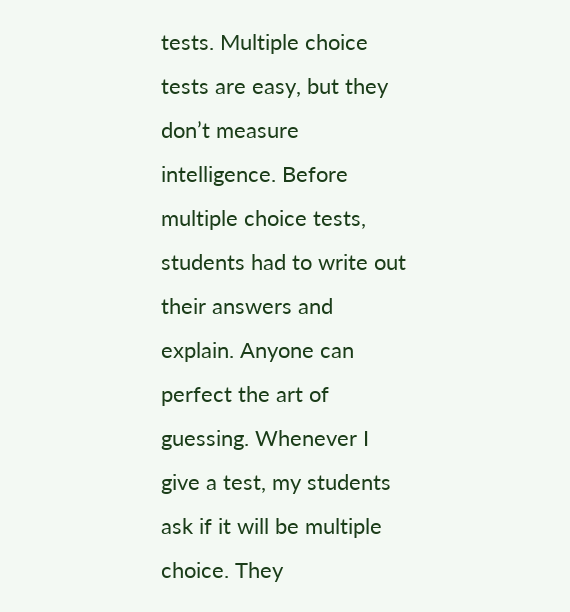tests. Multiple choice tests are easy, but they don’t measure intelligence. Before multiple choice tests, students had to write out their answers and explain. Anyone can perfect the art of guessing. Whenever I give a test, my students ask if it will be multiple choice. They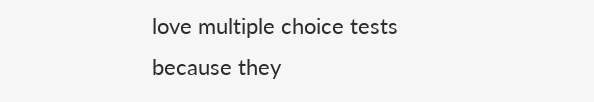love multiple choice tests because they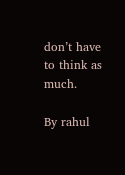don’t have to think as much.

By rahul